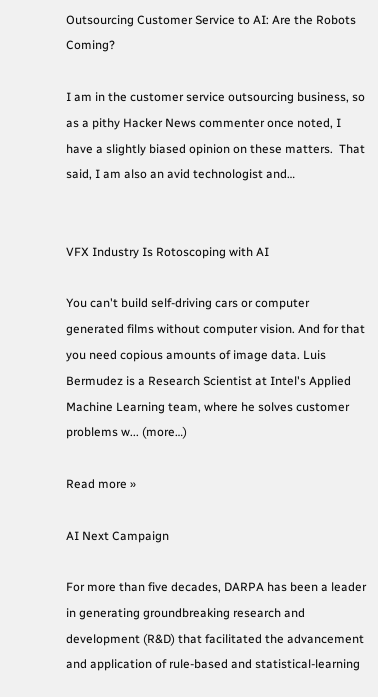Outsourcing Customer Service to AI: Are the Robots Coming?

I am in the customer service outsourcing business, so as a pithy Hacker News commenter once noted, I have a slightly biased opinion on these matters.  That said, I am also an avid technologist and…


VFX Industry Is Rotoscoping with AI

You can't build self-driving cars or computer generated films without computer vision. And for that you need copious amounts of image data. Luis Bermudez is a Research Scientist at Intel's Applied Machine Learning team, where he solves customer problems w... (more…)

Read more »

AI Next Campaign

For more than five decades, DARPA has been a leader in generating groundbreaking research and development (R&D) that facilitated the advancement and application of rule-based and statistical-learning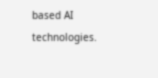based AI technologies.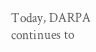Today, DARPA continues to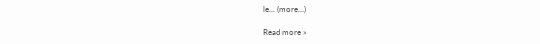le... (more…)

Read more »